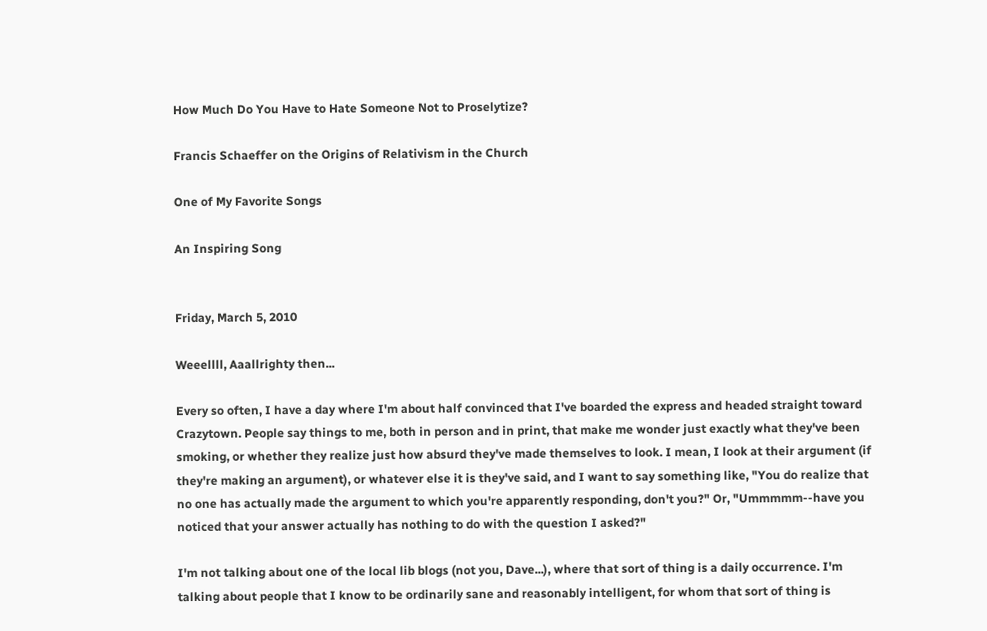How Much Do You Have to Hate Someone Not to Proselytize?

Francis Schaeffer on the Origins of Relativism in the Church

One of My Favorite Songs

An Inspiring Song


Friday, March 5, 2010

Weeellll, Aaallrighty then...

Every so often, I have a day where I'm about half convinced that I've boarded the express and headed straight toward Crazytown. People say things to me, both in person and in print, that make me wonder just exactly what they've been smoking, or whether they realize just how absurd they've made themselves to look. I mean, I look at their argument (if they're making an argument), or whatever else it is they've said, and I want to say something like, "You do realize that no one has actually made the argument to which you're apparently responding, don't you?" Or, "Ummmmm--have you noticed that your answer actually has nothing to do with the question I asked?"

I'm not talking about one of the local lib blogs (not you, Dave...), where that sort of thing is a daily occurrence. I'm talking about people that I know to be ordinarily sane and reasonably intelligent, for whom that sort of thing is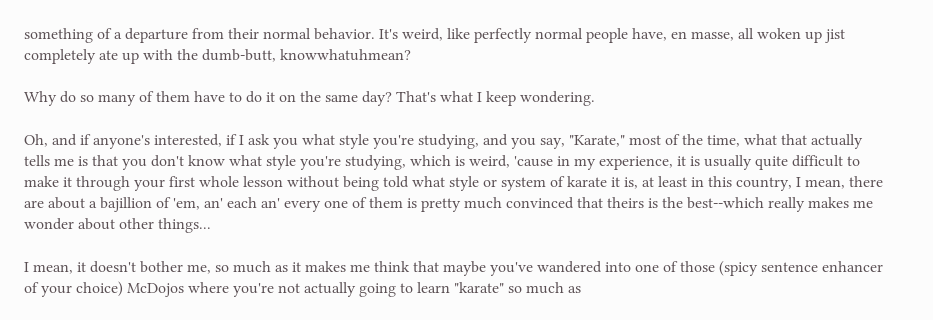something of a departure from their normal behavior. It's weird, like perfectly normal people have, en masse, all woken up jist completely ate up with the dumb-butt, knowwhatuhmean?

Why do so many of them have to do it on the same day? That's what I keep wondering.

Oh, and if anyone's interested, if I ask you what style you're studying, and you say, "Karate," most of the time, what that actually tells me is that you don't know what style you're studying, which is weird, 'cause in my experience, it is usually quite difficult to make it through your first whole lesson without being told what style or system of karate it is, at least in this country, I mean, there are about a bajillion of 'em, an' each an' every one of them is pretty much convinced that theirs is the best--which really makes me wonder about other things...

I mean, it doesn't bother me, so much as it makes me think that maybe you've wandered into one of those (spicy sentence enhancer of your choice) McDojos where you're not actually going to learn "karate" so much as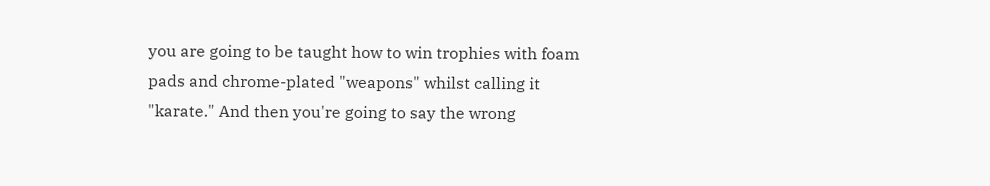you are going to be taught how to win trophies with foam pads and chrome-plated "weapons" whilst calling it "karate." And then you're going to say the wrong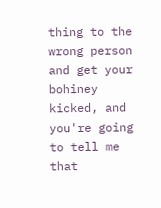thing to the wrong person and get your bohiney kicked, and you're going to tell me that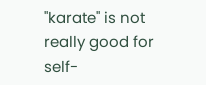"karate" is not really good for self-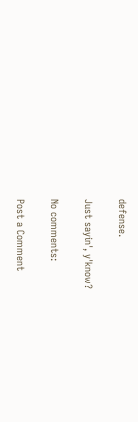defense.

Just sayin', y'know?

No comments:

Post a Comment